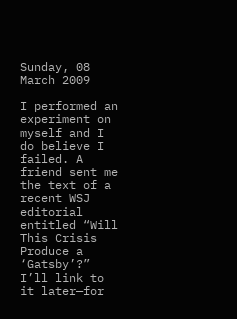Sunday, 08 March 2009

I performed an experiment on myself and I do believe I failed. A friend sent me the text of a recent WSJ editorial entitled “Will This Crisis Produce a ‘Gatsby’?” I’ll link to it later—for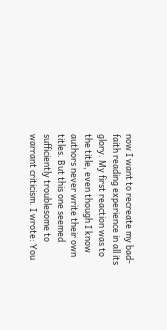now I want to recreate my bad-faith reading experience in all its glory. My first reaction was to the title, even though I know authors never write their own titles. But this one seemed sufficiently troublesome to warrant criticism. I wrote: You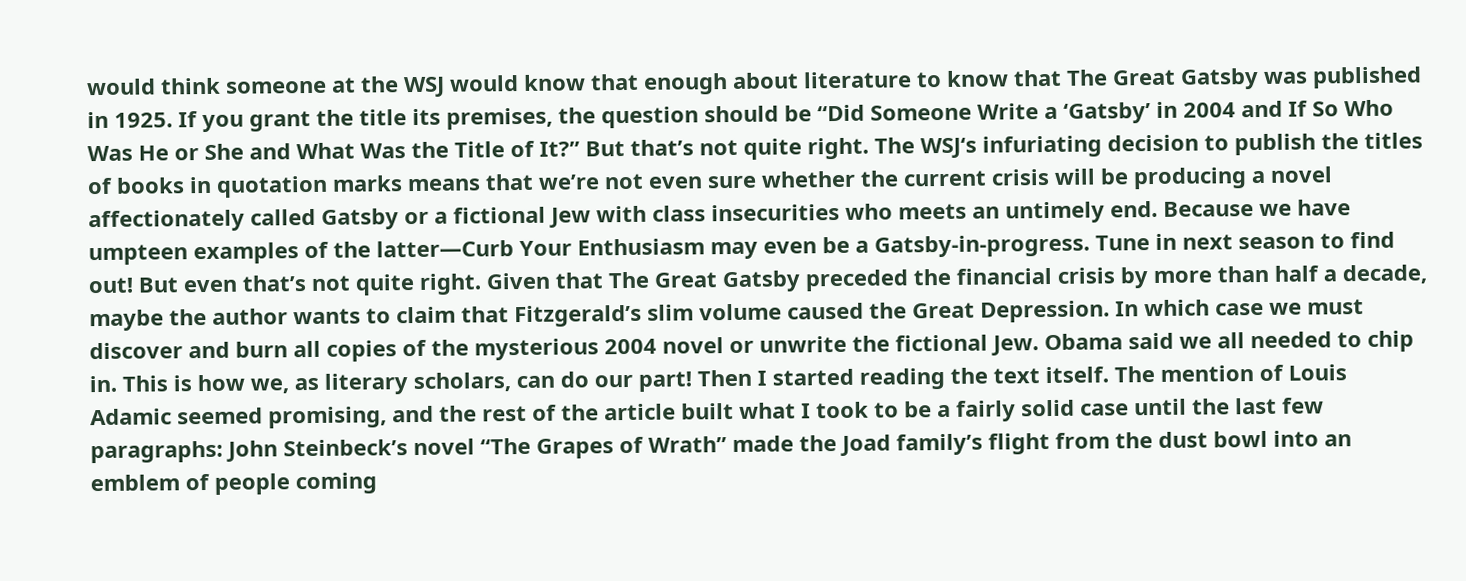would think someone at the WSJ would know that enough about literature to know that The Great Gatsby was published in 1925. If you grant the title its premises, the question should be “Did Someone Write a ‘Gatsby’ in 2004 and If So Who Was He or She and What Was the Title of It?” But that’s not quite right. The WSJ‘s infuriating decision to publish the titles of books in quotation marks means that we’re not even sure whether the current crisis will be producing a novel affectionately called Gatsby or a fictional Jew with class insecurities who meets an untimely end. Because we have umpteen examples of the latter—Curb Your Enthusiasm may even be a Gatsby-in-progress. Tune in next season to find out! But even that’s not quite right. Given that The Great Gatsby preceded the financial crisis by more than half a decade, maybe the author wants to claim that Fitzgerald’s slim volume caused the Great Depression. In which case we must discover and burn all copies of the mysterious 2004 novel or unwrite the fictional Jew. Obama said we all needed to chip in. This is how we, as literary scholars, can do our part! Then I started reading the text itself. The mention of Louis Adamic seemed promising, and the rest of the article built what I took to be a fairly solid case until the last few paragraphs: John Steinbeck’s novel “The Grapes of Wrath” made the Joad family’s flight from the dust bowl into an emblem of people coming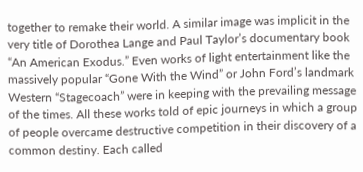together to remake their world. A similar image was implicit in the very title of Dorothea Lange and Paul Taylor’s documentary book “An American Exodus.” Even works of light entertainment like the massively popular “Gone With the Wind” or John Ford’s landmark Western “Stagecoach” were in keeping with the prevailing message of the times. All these works told of epic journeys in which a group of people overcame destructive competition in their discovery of a common destiny. Each called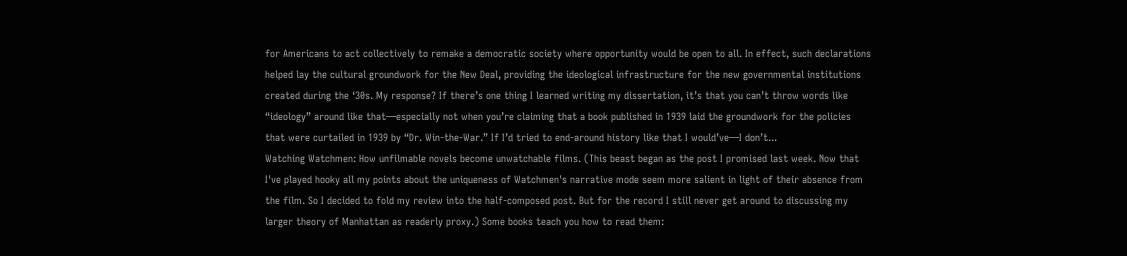for Americans to act collectively to remake a democratic society where opportunity would be open to all. In effect, such declarations helped lay the cultural groundwork for the New Deal, providing the ideological infrastructure for the new governmental institutions created during the ‘30s. My response? If there’s one thing I learned writing my dissertation, it’s that you can’t throw words like “ideology” around like that—especially not when you’re claiming that a book published in 1939 laid the groundwork for the policies that were curtailed in 1939 by “Dr. Win-the-War.” If I’d tried to end-around history like that I would’ve—I don’t...
Watching Watchmen: How unfilmable novels become unwatchable films. (This beast began as the post I promised last week. Now that I've played hooky all my points about the uniqueness of Watchmen's narrative mode seem more salient in light of their absence from the film. So I decided to fold my review into the half-composed post. But for the record I still never get around to discussing my larger theory of Manhattan as readerly proxy.) Some books teach you how to read them: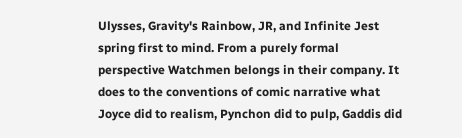Ulysses, Gravity's Rainbow, JR, and Infinite Jest spring first to mind. From a purely formal perspective Watchmen belongs in their company. It does to the conventions of comic narrative what Joyce did to realism, Pynchon did to pulp, Gaddis did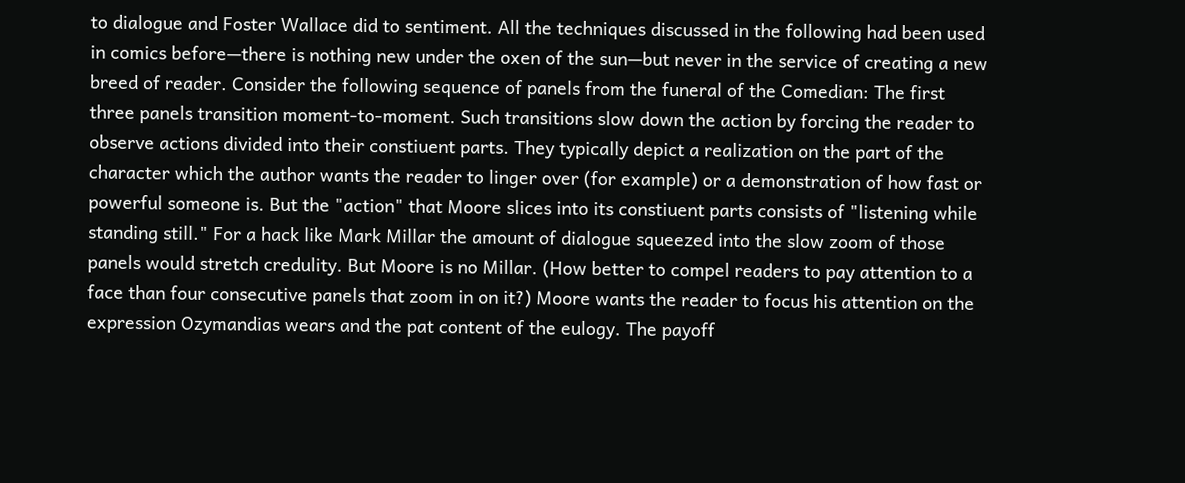to dialogue and Foster Wallace did to sentiment. All the techniques discussed in the following had been used in comics before—there is nothing new under the oxen of the sun—but never in the service of creating a new breed of reader. Consider the following sequence of panels from the funeral of the Comedian: The first three panels transition moment-to-moment. Such transitions slow down the action by forcing the reader to observe actions divided into their constiuent parts. They typically depict a realization on the part of the character which the author wants the reader to linger over (for example) or a demonstration of how fast or powerful someone is. But the "action" that Moore slices into its constiuent parts consists of "listening while standing still." For a hack like Mark Millar the amount of dialogue squeezed into the slow zoom of those panels would stretch credulity. But Moore is no Millar. (How better to compel readers to pay attention to a face than four consecutive panels that zoom in on it?) Moore wants the reader to focus his attention on the expression Ozymandias wears and the pat content of the eulogy. The payoff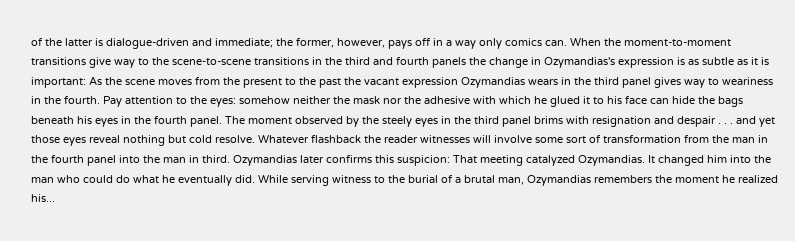of the latter is dialogue-driven and immediate; the former, however, pays off in a way only comics can. When the moment-to-moment transitions give way to the scene-to-scene transitions in the third and fourth panels the change in Ozymandias's expression is as subtle as it is important: As the scene moves from the present to the past the vacant expression Ozymandias wears in the third panel gives way to weariness in the fourth. Pay attention to the eyes: somehow neither the mask nor the adhesive with which he glued it to his face can hide the bags beneath his eyes in the fourth panel. The moment observed by the steely eyes in the third panel brims with resignation and despair . . . and yet those eyes reveal nothing but cold resolve. Whatever flashback the reader witnesses will involve some sort of transformation from the man in the fourth panel into the man in third. Ozymandias later confirms this suspicion: That meeting catalyzed Ozymandias. It changed him into the man who could do what he eventually did. While serving witness to the burial of a brutal man, Ozymandias remembers the moment he realized his...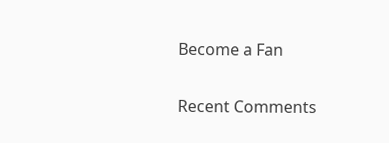Become a Fan

Recent Comments